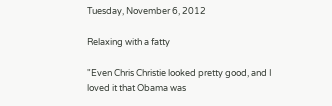Tuesday, November 6, 2012

Relaxing with a fatty

"Even Chris Christie looked pretty good, and I loved it that Obama was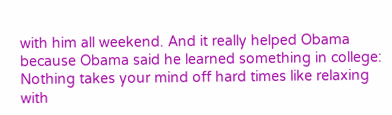with him all weekend. And it really helped Obama because Obama said he learned something in college: Nothing takes your mind off hard times like relaxing with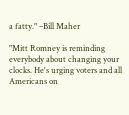a fatty." –Bill Maher

"Mitt Romney is reminding everybody about changing your clocks. He's urging voters and all Americans on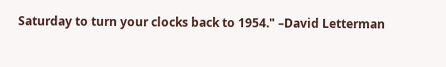Saturday to turn your clocks back to 1954." –David Letterman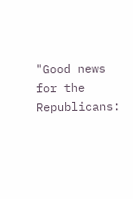"Good news for the Republicans: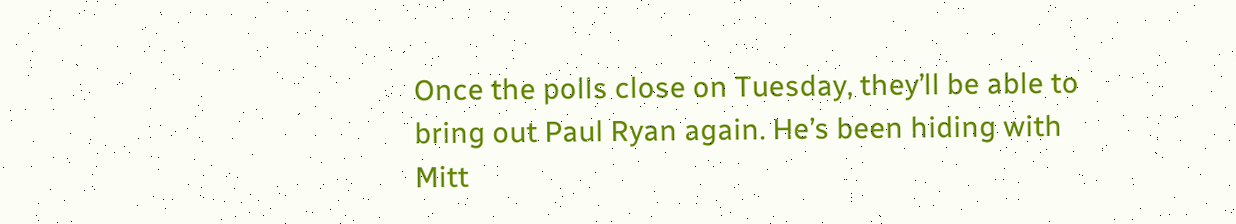Once the polls close on Tuesday, they’ll be able to bring out Paul Ryan again. He’s been hiding with Mitt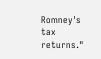Romney's tax returns."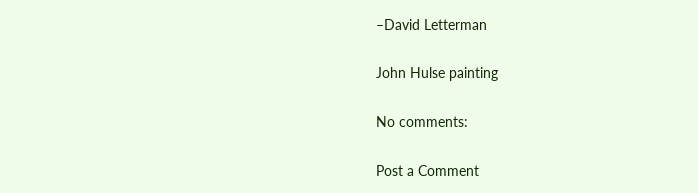–David Letterman

John Hulse painting

No comments:

Post a Comment